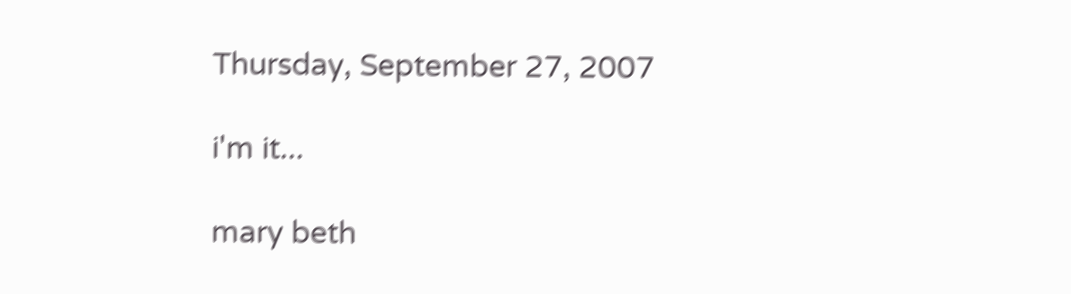Thursday, September 27, 2007

i'm it...

mary beth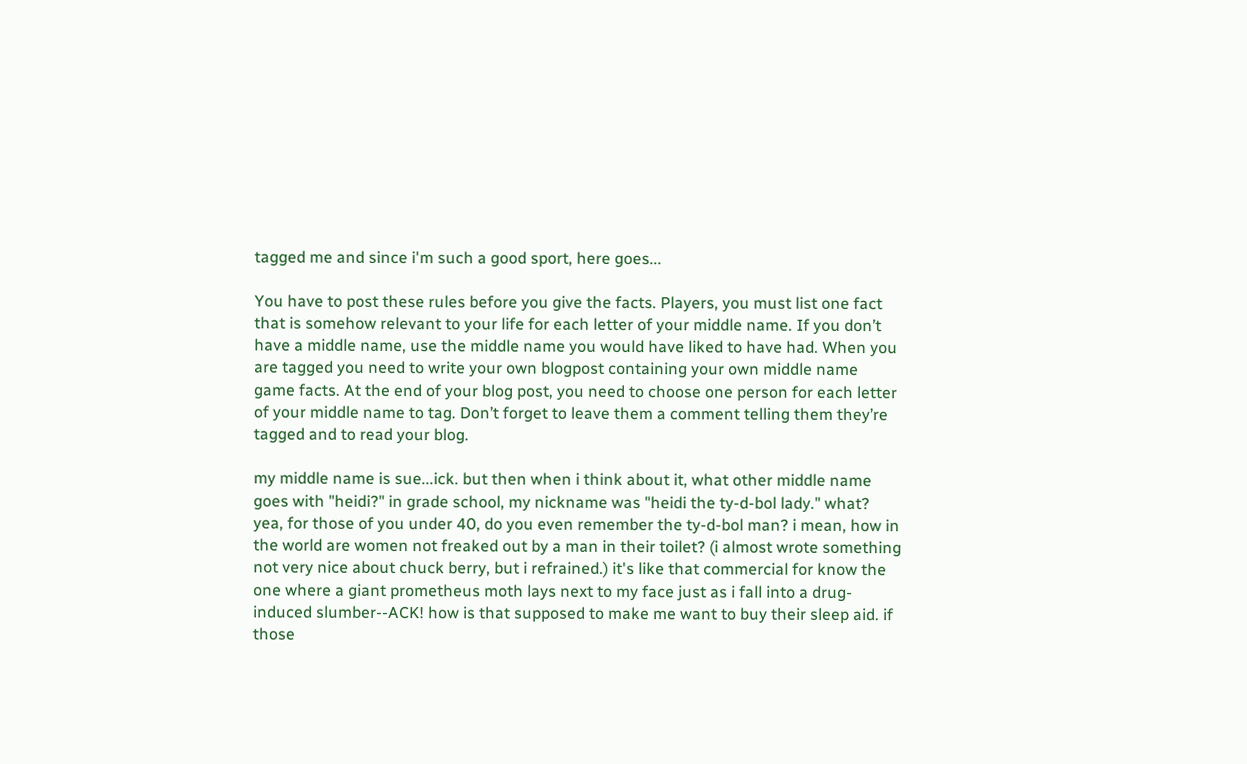tagged me and since i'm such a good sport, here goes...

You have to post these rules before you give the facts. Players, you must list one fact that is somehow relevant to your life for each letter of your middle name. If you don’t have a middle name, use the middle name you would have liked to have had. When you are tagged you need to write your own blogpost containing your own middle name game facts. At the end of your blog post, you need to choose one person for each letter of your middle name to tag. Don’t forget to leave them a comment telling them they’re tagged and to read your blog.

my middle name is sue...ick. but then when i think about it, what other middle name goes with "heidi?" in grade school, my nickname was "heidi the ty-d-bol lady." what? yea, for those of you under 40, do you even remember the ty-d-bol man? i mean, how in the world are women not freaked out by a man in their toilet? (i almost wrote something not very nice about chuck berry, but i refrained.) it's like that commercial for know the one where a giant prometheus moth lays next to my face just as i fall into a drug-induced slumber--ACK! how is that supposed to make me want to buy their sleep aid. if those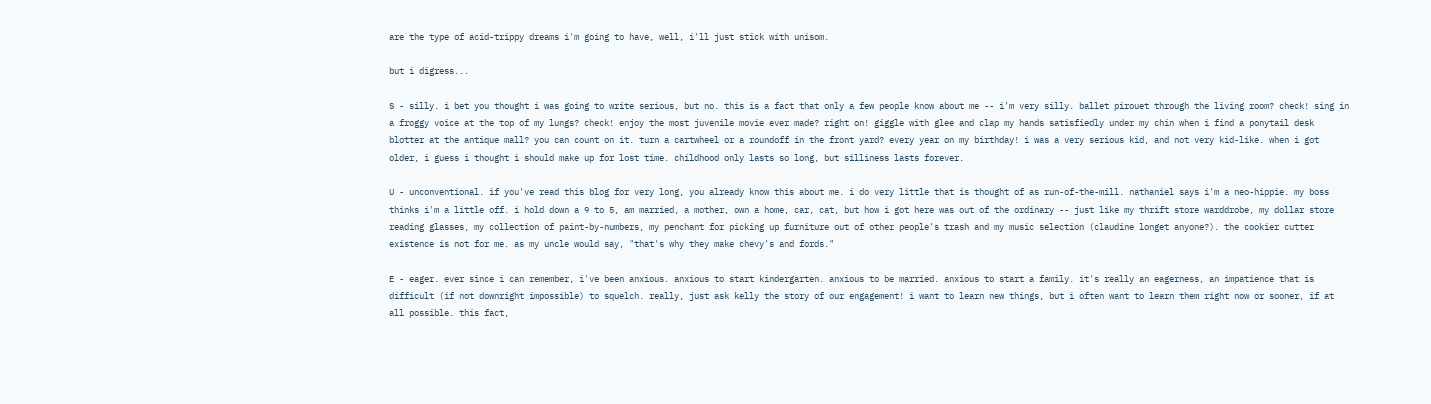are the type of acid-trippy dreams i'm going to have, well, i'll just stick with unisom.

but i digress...

S - silly. i bet you thought i was going to write serious, but no. this is a fact that only a few people know about me -- i'm very silly. ballet pirouet through the living room? check! sing in a froggy voice at the top of my lungs? check! enjoy the most juvenile movie ever made? right on! giggle with glee and clap my hands satisfiedly under my chin when i find a ponytail desk blotter at the antique mall? you can count on it. turn a cartwheel or a roundoff in the front yard? every year on my birthday! i was a very serious kid, and not very kid-like. when i got older, i guess i thought i should make up for lost time. childhood only lasts so long, but silliness lasts forever.

U - unconventional. if you've read this blog for very long, you already know this about me. i do very little that is thought of as run-of-the-mill. nathaniel says i'm a neo-hippie. my boss thinks i'm a little off. i hold down a 9 to 5, am married, a mother, own a home, car, cat, but how i got here was out of the ordinary -- just like my thrift store warddrobe, my dollar store reading glasses, my collection of paint-by-numbers, my penchant for picking up furniture out of other people's trash and my music selection (claudine longet anyone?). the cookier cutter existence is not for me. as my uncle would say, "that's why they make chevy's and fords."

E - eager. ever since i can remember, i've been anxious. anxious to start kindergarten. anxious to be married. anxious to start a family. it's really an eagerness, an impatience that is difficult (if not downright impossible) to squelch. really, just ask kelly the story of our engagement! i want to learn new things, but i often want to learn them right now or sooner, if at all possible. this fact,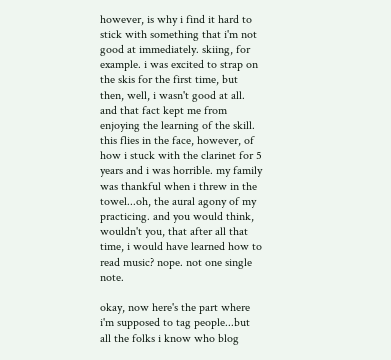however, is why i find it hard to stick with something that i'm not good at immediately. skiing, for example. i was excited to strap on the skis for the first time, but then, well, i wasn't good at all. and that fact kept me from enjoying the learning of the skill. this flies in the face, however, of how i stuck with the clarinet for 5 years and i was horrible. my family was thankful when i threw in the towel...oh, the aural agony of my practicing. and you would think, wouldn't you, that after all that time, i would have learned how to read music? nope. not one single note.

okay, now here's the part where i'm supposed to tag people...but all the folks i know who blog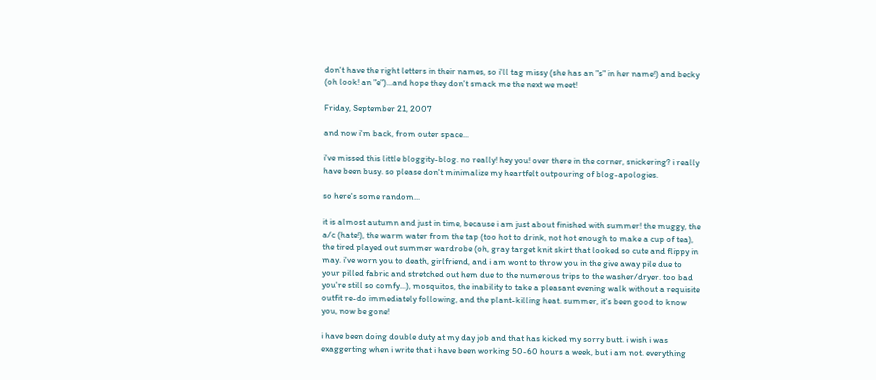don't have the right letters in their names, so i'll tag missy (she has an "s" in her name!) and becky (oh look! an "e")...and hope they don't smack me the next we meet!

Friday, September 21, 2007

and now i'm back, from outer space...

i've missed this little bloggity-blog. no really! hey you! over there in the corner, snickering? i really have been busy. so please don't minimalize my heartfelt outpouring of blog-apologies.

so here's some random...

it is almost autumn and just in time, because i am just about finished with summer! the muggy, the a/c (hate!), the warm water from the tap (too hot to drink, not hot enough to make a cup of tea), the tired played out summer wardrobe (oh, gray target knit skirt that looked so cute and flippy in may. i've worn you to death, girlfriend, and i am wont to throw you in the give away pile due to your pilled fabric and stretched out hem due to the numerous trips to the washer/dryer. too bad you're still so comfy...), mosquitos, the inability to take a pleasant evening walk without a requisite outfit re-do immediately following, and the plant-killing heat. summer, it's been good to know you, now be gone!

i have been doing double duty at my day job and that has kicked my sorry butt. i wish i was exaggerting when i write that i have been working 50-60 hours a week, but i am not. everything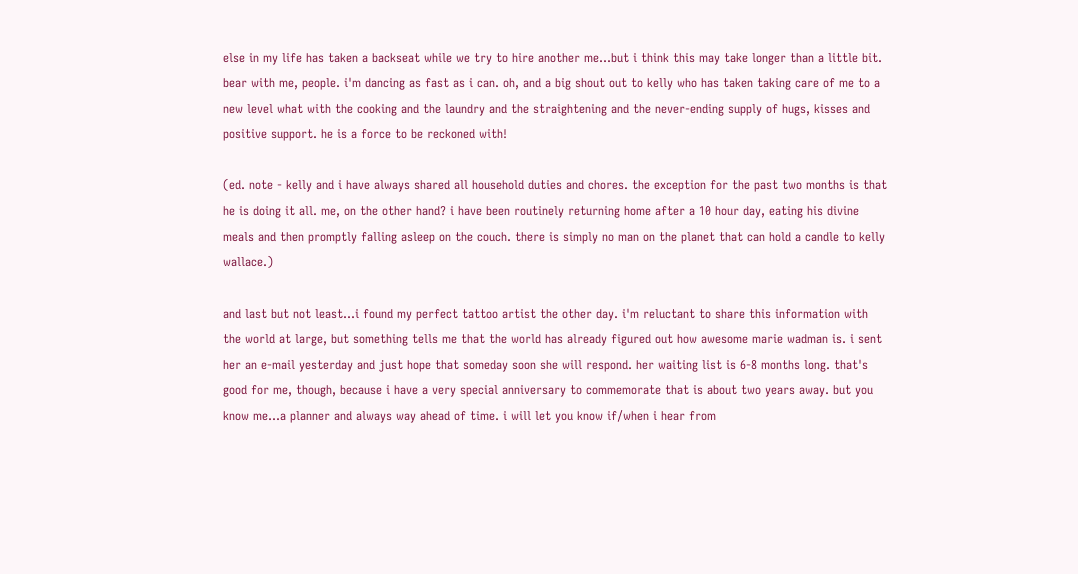else in my life has taken a backseat while we try to hire another me...but i think this may take longer than a little bit. bear with me, people. i'm dancing as fast as i can. oh, and a big shout out to kelly who has taken taking care of me to a new level what with the cooking and the laundry and the straightening and the never-ending supply of hugs, kisses and positive support. he is a force to be reckoned with!

(ed. note - kelly and i have always shared all household duties and chores. the exception for the past two months is that he is doing it all. me, on the other hand? i have been routinely returning home after a 10 hour day, eating his divine meals and then promptly falling asleep on the couch. there is simply no man on the planet that can hold a candle to kelly wallace.)

and last but not least...i found my perfect tattoo artist the other day. i'm reluctant to share this information with the world at large, but something tells me that the world has already figured out how awesome marie wadman is. i sent her an e-mail yesterday and just hope that someday soon she will respond. her waiting list is 6-8 months long. that's good for me, though, because i have a very special anniversary to commemorate that is about two years away. but you know me...a planner and always way ahead of time. i will let you know if/when i hear from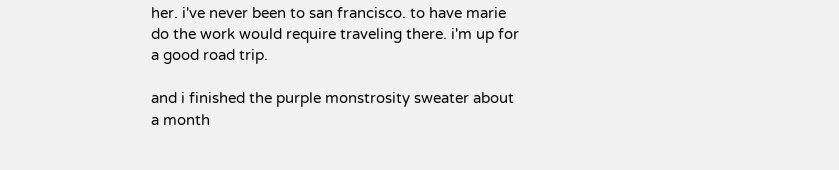her. i've never been to san francisco. to have marie do the work would require traveling there. i'm up for a good road trip.

and i finished the purple monstrosity sweater about a month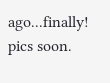ago...finally! pics soon.